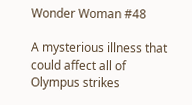Wonder Woman #48

A mysterious illness that could affect all of Olympus strikes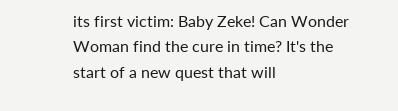its first victim: Baby Zeke! Can Wonder Woman find the cure in time? It's the start of a new quest that will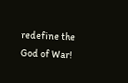redefine the God of War!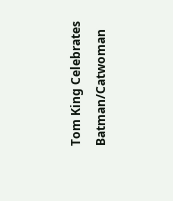Tom King Celebrates Batman/Catwoman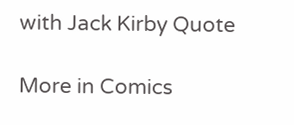with Jack Kirby Quote

More in Comics